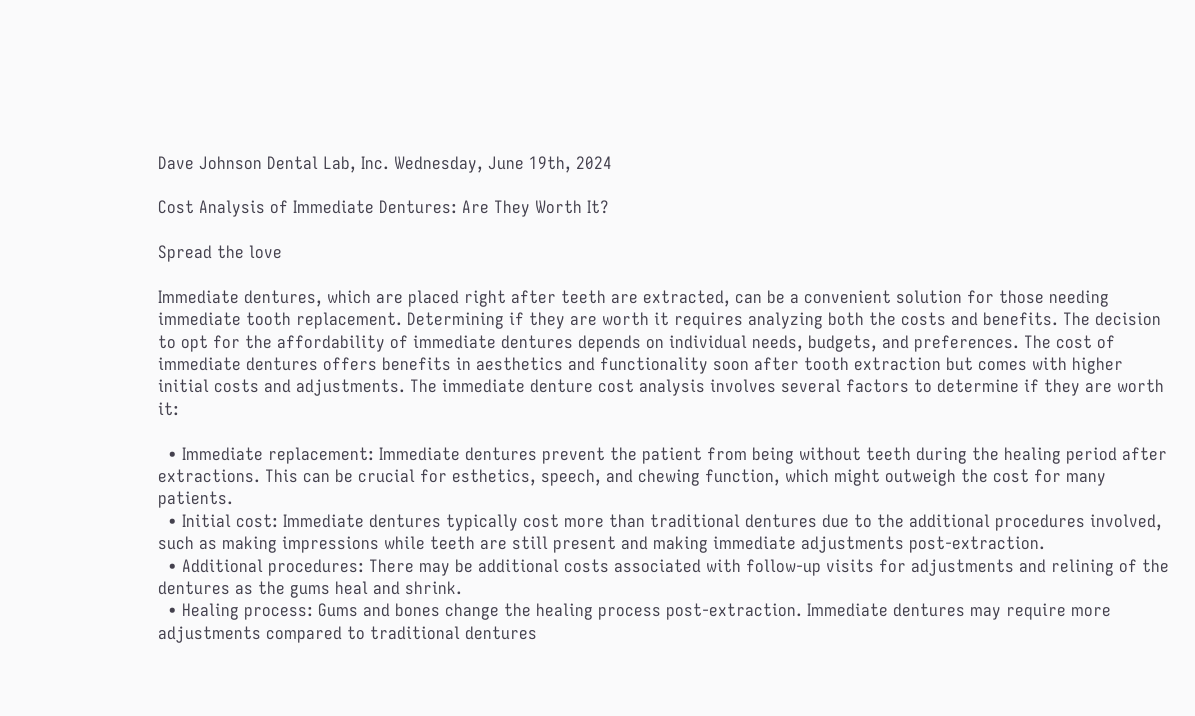Dave Johnson Dental Lab, Inc. Wednesday, June 19th, 2024

Cost Analysis of Immediate Dentures: Are They Worth It?

Spread the love

Immediate dentures, which are placed right after teeth are extracted, can be a convenient solution for those needing immediate tooth replacement. Determining if they are worth it requires analyzing both the costs and benefits. The decision to opt for the affordability of immediate dentures depends on individual needs, budgets, and preferences. The cost of immediate dentures offers benefits in aesthetics and functionality soon after tooth extraction but comes with higher initial costs and adjustments. The immediate denture cost analysis involves several factors to determine if they are worth it:

  • Immediate replacement: Immediate dentures prevent the patient from being without teeth during the healing period after extractions. This can be crucial for esthetics, speech, and chewing function, which might outweigh the cost for many patients.
  • Initial cost: Immediate dentures typically cost more than traditional dentures due to the additional procedures involved, such as making impressions while teeth are still present and making immediate adjustments post-extraction.
  • Additional procedures: There may be additional costs associated with follow-up visits for adjustments and relining of the dentures as the gums heal and shrink.
  • Healing process: Gums and bones change the healing process post-extraction. Immediate dentures may require more adjustments compared to traditional dentures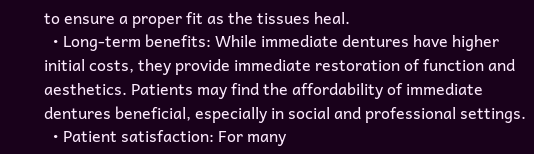to ensure a proper fit as the tissues heal.
  • Long-term benefits: While immediate dentures have higher initial costs, they provide immediate restoration of function and aesthetics. Patients may find the affordability of immediate dentures beneficial, especially in social and professional settings.
  • Patient satisfaction: For many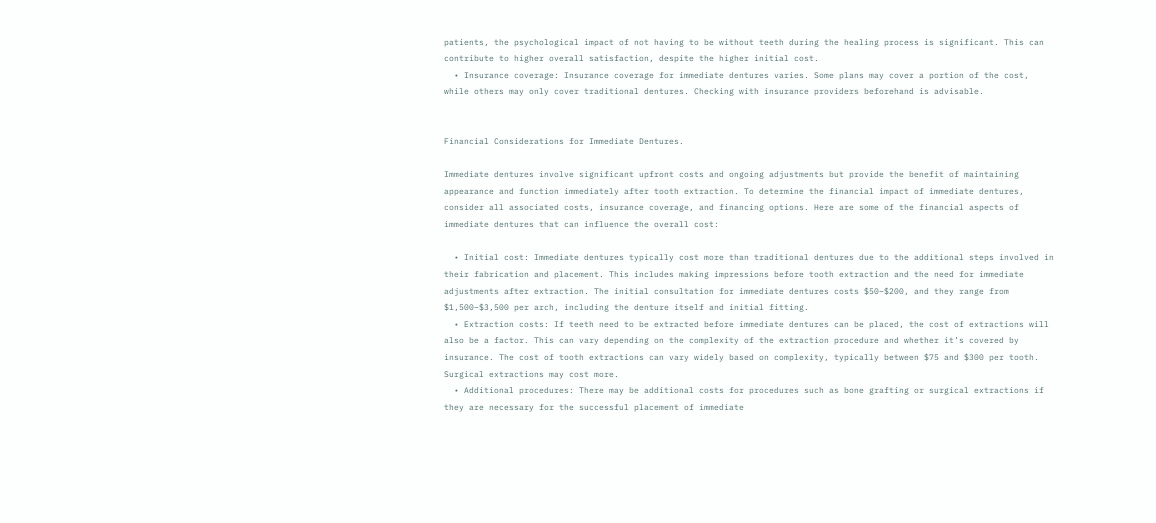patients, the psychological impact of not having to be without teeth during the healing process is significant. This can contribute to higher overall satisfaction, despite the higher initial cost.
  • Insurance coverage: Insurance coverage for immediate dentures varies. Some plans may cover a portion of the cost, while others may only cover traditional dentures. Checking with insurance providers beforehand is advisable.


Financial Considerations for Immediate Dentures.

Immediate dentures involve significant upfront costs and ongoing adjustments but provide the benefit of maintaining appearance and function immediately after tooth extraction. To determine the financial impact of immediate dentures, consider all associated costs, insurance coverage, and financing options. Here are some of the financial aspects of immediate dentures that can influence the overall cost:

  • Initial cost: Immediate dentures typically cost more than traditional dentures due to the additional steps involved in their fabrication and placement. This includes making impressions before tooth extraction and the need for immediate adjustments after extraction. The initial consultation for immediate dentures costs $50–$200, and they range from $1,500–$3,500 per arch, including the denture itself and initial fitting.
  • Extraction costs: If teeth need to be extracted before immediate dentures can be placed, the cost of extractions will also be a factor. This can vary depending on the complexity of the extraction procedure and whether it’s covered by insurance. The cost of tooth extractions can vary widely based on complexity, typically between $75 and $300 per tooth. Surgical extractions may cost more.
  • Additional procedures: There may be additional costs for procedures such as bone grafting or surgical extractions if they are necessary for the successful placement of immediate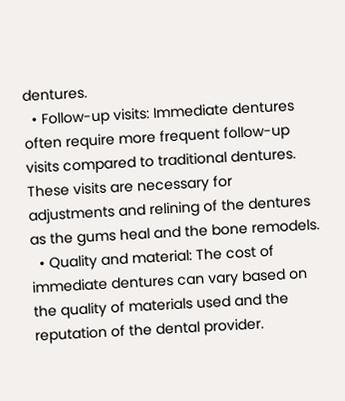dentures.
  • Follow-up visits: Immediate dentures often require more frequent follow-up visits compared to traditional dentures. These visits are necessary for adjustments and relining of the dentures as the gums heal and the bone remodels.
  • Quality and material: The cost of immediate dentures can vary based on the quality of materials used and the reputation of the dental provider.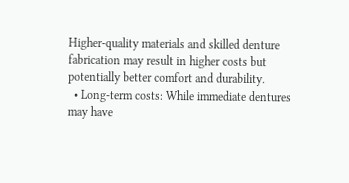Higher-quality materials and skilled denture fabrication may result in higher costs but potentially better comfort and durability.
  • Long-term costs: While immediate dentures may have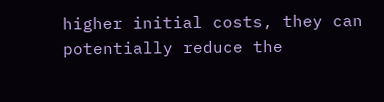higher initial costs, they can potentially reduce the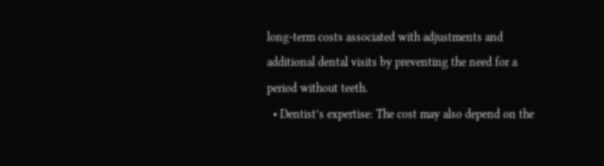long-term costs associated with adjustments and additional dental visits by preventing the need for a period without teeth.
  • Dentist’s expertise: The cost may also depend on the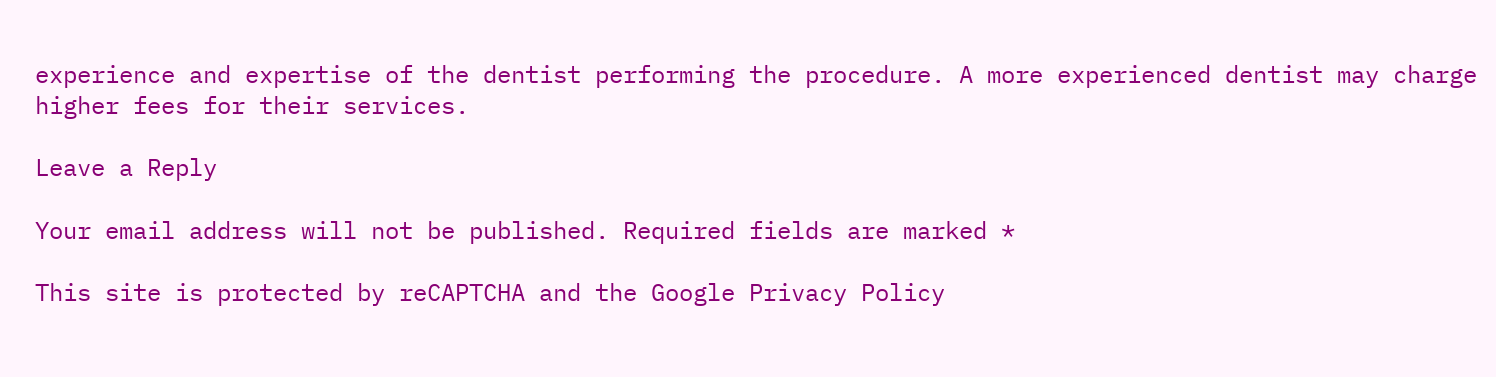experience and expertise of the dentist performing the procedure. A more experienced dentist may charge higher fees for their services.

Leave a Reply

Your email address will not be published. Required fields are marked *

This site is protected by reCAPTCHA and the Google Privacy Policy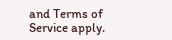and Terms of Service apply.